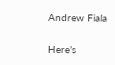Andrew Fiala

Here’s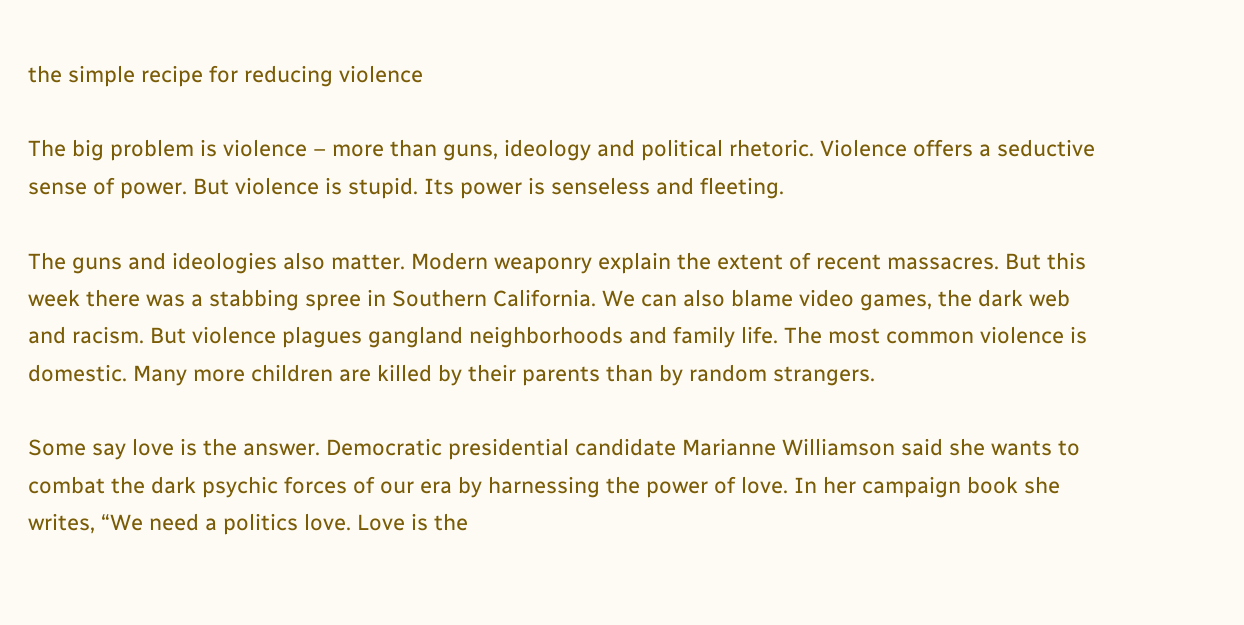the simple recipe for reducing violence

The big problem is violence – more than guns, ideology and political rhetoric. Violence offers a seductive sense of power. But violence is stupid. Its power is senseless and fleeting.

The guns and ideologies also matter. Modern weaponry explain the extent of recent massacres. But this week there was a stabbing spree in Southern California. We can also blame video games, the dark web and racism. But violence plagues gangland neighborhoods and family life. The most common violence is domestic. Many more children are killed by their parents than by random strangers.

Some say love is the answer. Democratic presidential candidate Marianne Williamson said she wants to combat the dark psychic forces of our era by harnessing the power of love. In her campaign book she writes, “We need a politics love. Love is the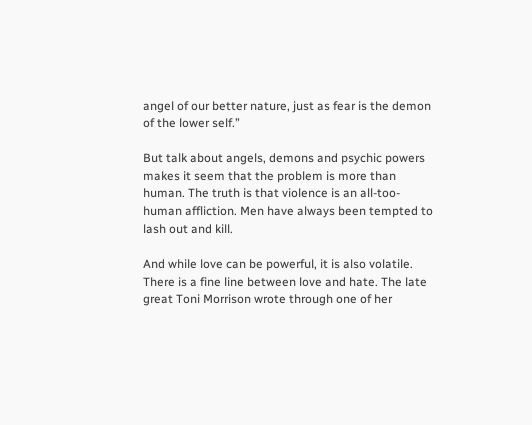angel of our better nature, just as fear is the demon of the lower self.”

But talk about angels, demons and psychic powers makes it seem that the problem is more than human. The truth is that violence is an all-too-human affliction. Men have always been tempted to lash out and kill.

And while love can be powerful, it is also volatile. There is a fine line between love and hate. The late great Toni Morrison wrote through one of her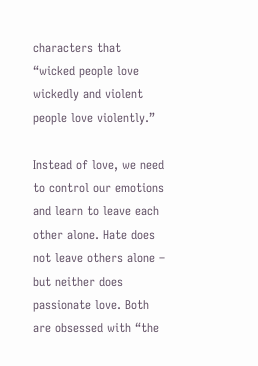characters that “wicked people love wickedly and violent people love violently.”

Instead of love, we need to control our emotions and learn to leave each other alone. Hate does not leave others alone – but neither does passionate love. Both are obsessed with “the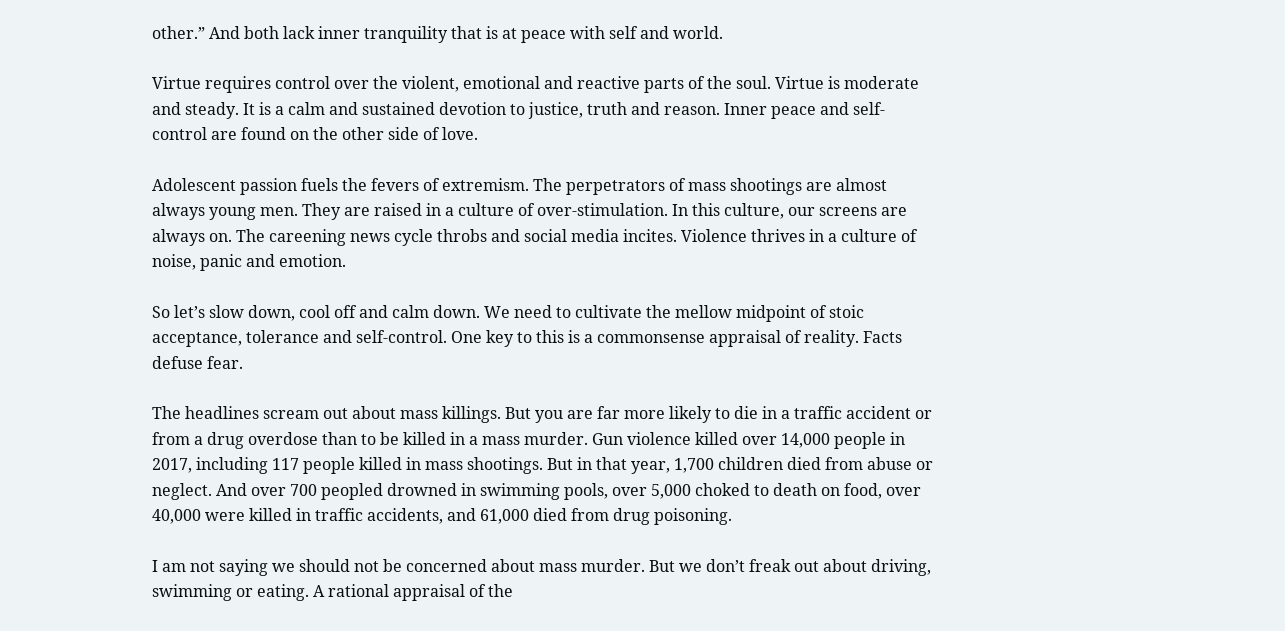other.” And both lack inner tranquility that is at peace with self and world.

Virtue requires control over the violent, emotional and reactive parts of the soul. Virtue is moderate and steady. It is a calm and sustained devotion to justice, truth and reason. Inner peace and self-control are found on the other side of love.

Adolescent passion fuels the fevers of extremism. The perpetrators of mass shootings are almost always young men. They are raised in a culture of over-stimulation. In this culture, our screens are always on. The careening news cycle throbs and social media incites. Violence thrives in a culture of noise, panic and emotion.

So let’s slow down, cool off and calm down. We need to cultivate the mellow midpoint of stoic acceptance, tolerance and self-control. One key to this is a commonsense appraisal of reality. Facts defuse fear.

The headlines scream out about mass killings. But you are far more likely to die in a traffic accident or from a drug overdose than to be killed in a mass murder. Gun violence killed over 14,000 people in 2017, including 117 people killed in mass shootings. But in that year, 1,700 children died from abuse or neglect. And over 700 peopled drowned in swimming pools, over 5,000 choked to death on food, over 40,000 were killed in traffic accidents, and 61,000 died from drug poisoning.

I am not saying we should not be concerned about mass murder. But we don’t freak out about driving, swimming or eating. A rational appraisal of the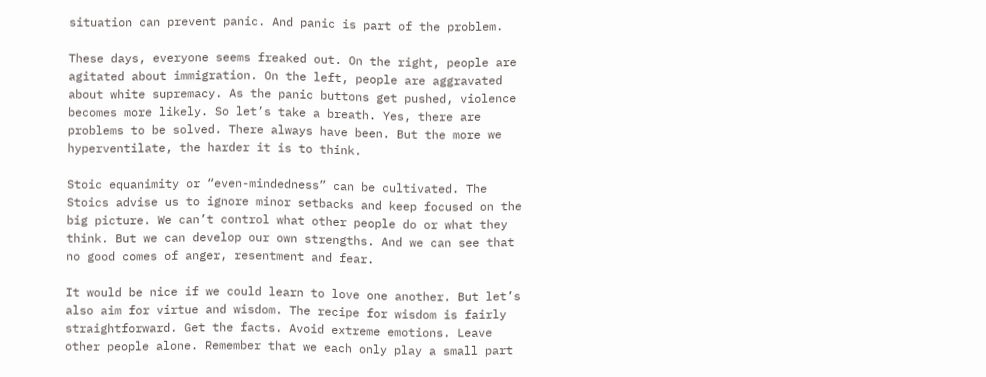situation can prevent panic. And panic is part of the problem.

These days, everyone seems freaked out. On the right, people are agitated about immigration. On the left, people are aggravated about white supremacy. As the panic buttons get pushed, violence becomes more likely. So let’s take a breath. Yes, there are problems to be solved. There always have been. But the more we hyperventilate, the harder it is to think.

Stoic equanimity or “even-mindedness” can be cultivated. The Stoics advise us to ignore minor setbacks and keep focused on the big picture. We can’t control what other people do or what they think. But we can develop our own strengths. And we can see that no good comes of anger, resentment and fear.

It would be nice if we could learn to love one another. But let’s also aim for virtue and wisdom. The recipe for wisdom is fairly straightforward. Get the facts. Avoid extreme emotions. Leave other people alone. Remember that we each only play a small part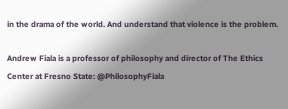in the drama of the world. And understand that violence is the problem.

Andrew Fiala is a professor of philosophy and director of The Ethics Center at Fresno State: @PhilosophyFiala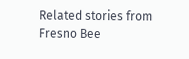Related stories from Fresno Bee